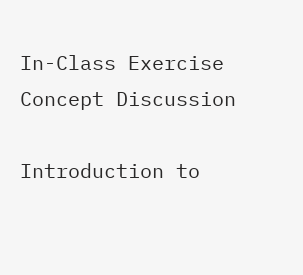In-Class Exercise
Concept Discussion

Introduction to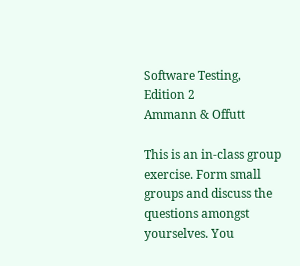Software Testing, Edition 2
Ammann & Offutt

This is an in-class group exercise. Form small groups and discuss the questions amongst yourselves. You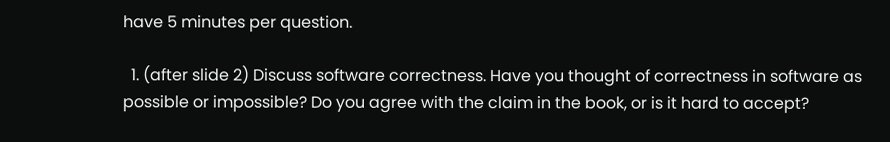have 5 minutes per question.

  1. (after slide 2) Discuss software correctness. Have you thought of correctness in software as possible or impossible? Do you agree with the claim in the book, or is it hard to accept?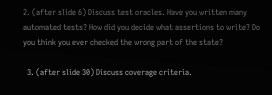2. (after slide 6) Discuss test oracles. Have you written many automated tests? How did you decide what assertions to write? Do you think you ever checked the wrong part of the state?

  3. (after slide 30) Discuss coverage criteria.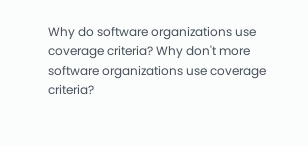Why do software organizations use coverage criteria? Why don't more software organizations use coverage criteria?